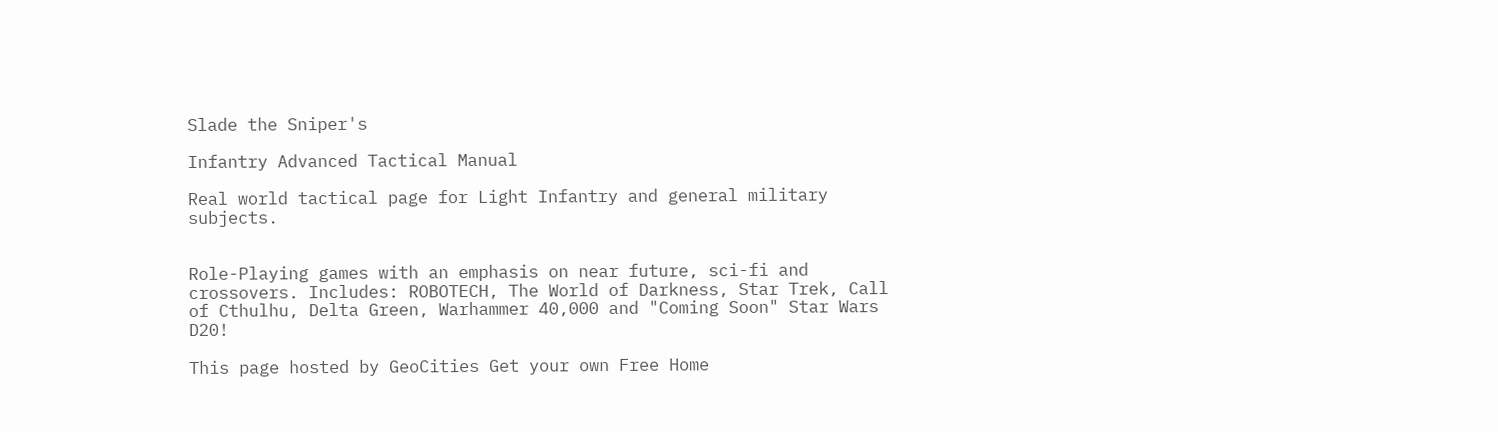Slade the Sniper's

Infantry Advanced Tactical Manual

Real world tactical page for Light Infantry and general military subjects.


Role-Playing games with an emphasis on near future, sci-fi and crossovers. Includes: ROBOTECH, The World of Darkness, Star Trek, Call of Cthulhu, Delta Green, Warhammer 40,000 and "Coming Soon" Star Wars D20!

This page hosted by GeoCities Get your own Free Home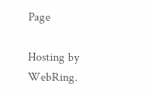Page

Hosting by WebRing.